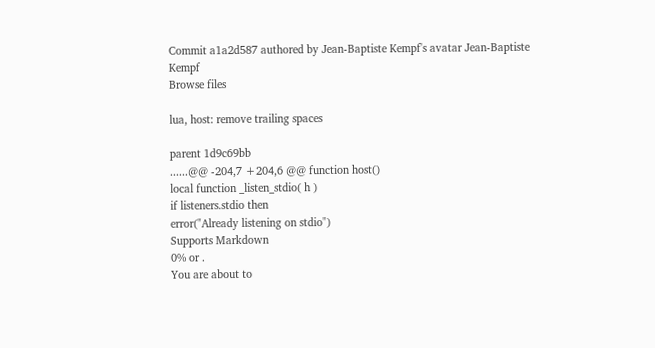Commit a1a2d587 authored by Jean-Baptiste Kempf's avatar Jean-Baptiste Kempf
Browse files

lua, host: remove trailing spaces

parent 1d9c69bb
......@@ -204,7 +204,6 @@ function host()
local function _listen_stdio( h )
if listeners.stdio then
error("Already listening on stdio")
Supports Markdown
0% or .
You are about to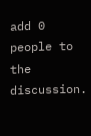add 0 people to the discussion.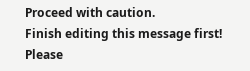Proceed with caution.
Finish editing this message first!
Please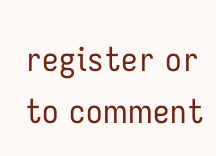register or to comment